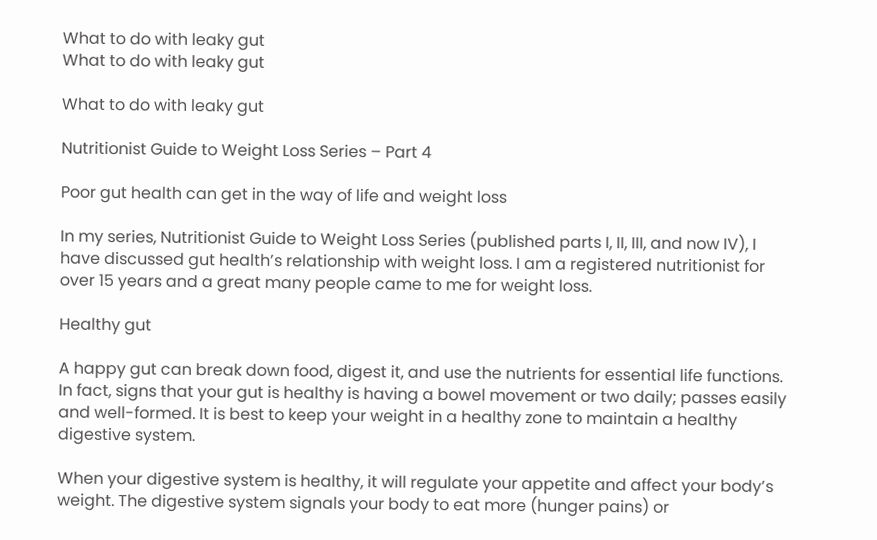What to do with leaky gut
What to do with leaky gut

What to do with leaky gut

Nutritionist Guide to Weight Loss Series – Part 4

Poor gut health can get in the way of life and weight loss

In my series, Nutritionist Guide to Weight Loss Series (published parts I, II, III, and now IV), I have discussed gut health’s relationship with weight loss. I am a registered nutritionist for over 15 years and a great many people came to me for weight loss.

Healthy gut

A happy gut can break down food, digest it, and use the nutrients for essential life functions. In fact, signs that your gut is healthy is having a bowel movement or two daily; passes easily and well-formed. It is best to keep your weight in a healthy zone to maintain a healthy digestive system.

When your digestive system is healthy, it will regulate your appetite and affect your body’s weight. The digestive system signals your body to eat more (hunger pains) or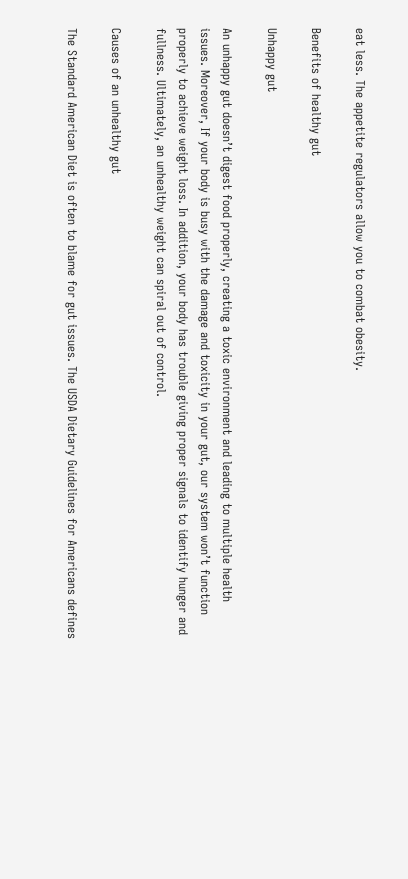eat less. The appetite regulators allow you to combat obesity.

Benefits of healthy gut

Unhappy gut

An unhappy gut doesn’t digest food properly, creating a toxic environment and leading to multiple health issues. Moreover, If your body is busy with the damage and toxicity in your gut, our system won’t function properly to achieve weight loss. In addition, your body has trouble giving proper signals to identify hunger and fullness. Ultimately, an unhealthy weight can spiral out of control.

Causes of an unhealthy gut

The Standard American Diet is often to blame for gut issues. The USDA Dietary Guidelines for Americans defines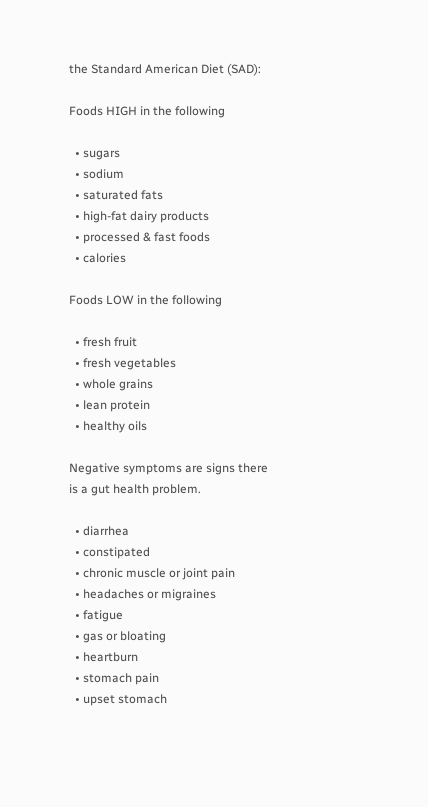the Standard American Diet (SAD):

Foods HIGH in the following

  • sugars
  • sodium
  • saturated fats
  • high-fat dairy products
  • processed & fast foods
  • calories

Foods LOW in the following

  • fresh fruit
  • fresh vegetables
  • whole grains
  • lean protein
  • healthy oils

Negative symptoms are signs there is a gut health problem.

  • diarrhea
  • constipated
  • chronic muscle or joint pain
  • headaches or migraines
  • fatigue
  • gas or bloating
  • heartburn
  • stomach pain
  • upset stomach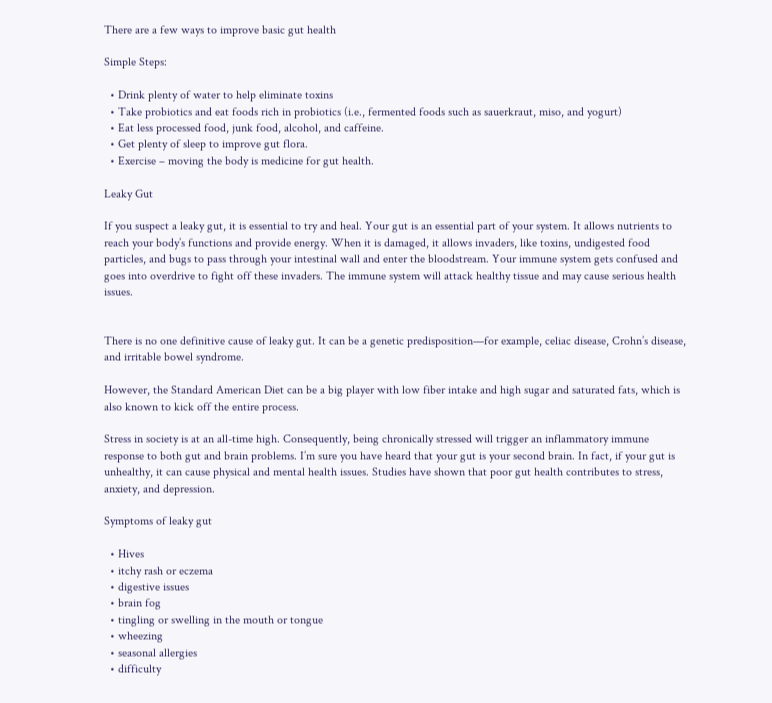There are a few ways to improve basic gut health

Simple Steps:

  • Drink plenty of water to help eliminate toxins
  • Take probiotics and eat foods rich in probiotics (i.e., fermented foods such as sauerkraut, miso, and yogurt)
  • Eat less processed food, junk food, alcohol, and caffeine.
  • Get plenty of sleep to improve gut flora.
  • Exercise – moving the body is medicine for gut health.

Leaky Gut

If you suspect a leaky gut, it is essential to try and heal. Your gut is an essential part of your system. It allows nutrients to reach your body’s functions and provide energy. When it is damaged, it allows invaders, like toxins, undigested food particles, and bugs to pass through your intestinal wall and enter the bloodstream. Your immune system gets confused and goes into overdrive to fight off these invaders. The immune system will attack healthy tissue and may cause serious health issues.


There is no one definitive cause of leaky gut. It can be a genetic predisposition—for example, celiac disease, Crohn’s disease, and irritable bowel syndrome.

However, the Standard American Diet can be a big player with low fiber intake and high sugar and saturated fats, which is also known to kick off the entire process.

Stress in society is at an all-time high. Consequently, being chronically stressed will trigger an inflammatory immune response to both gut and brain problems. I’m sure you have heard that your gut is your second brain. In fact, if your gut is unhealthy, it can cause physical and mental health issues. Studies have shown that poor gut health contributes to stress, anxiety, and depression.

Symptoms of leaky gut

  • Hives
  • itchy rash or eczema
  • digestive issues
  • brain fog
  • tingling or swelling in the mouth or tongue
  • wheezing
  • seasonal allergies
  • difficulty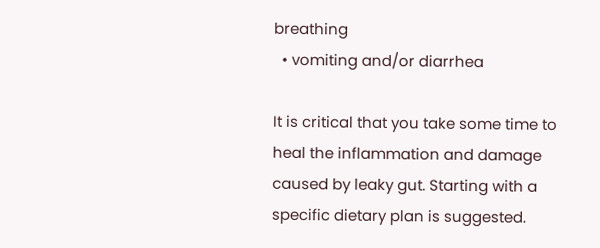breathing
  • vomiting and/or diarrhea

It is critical that you take some time to heal the inflammation and damage caused by leaky gut. Starting with a specific dietary plan is suggested.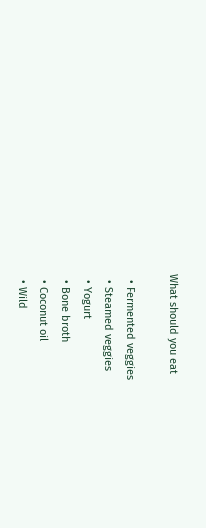What should you eat

  • Fermented veggies
  • Steamed veggies
  • Yogurt
  • Bone broth
  • Coconut oil
  • Wild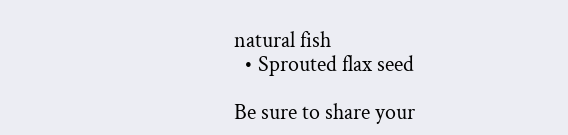natural fish
  • Sprouted flax seed

Be sure to share your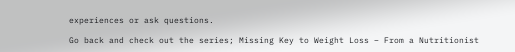experiences or ask questions.

Go back and check out the series; Missing Key to Weight Loss – From a Nutritionist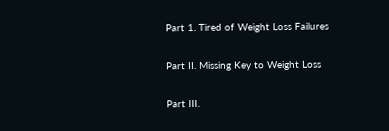Part 1. Tired of Weight Loss Failures

Part II. Missing Key to Weight Loss

Part III.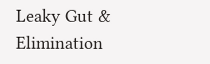Leaky Gut & Elimination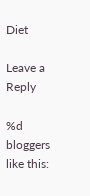Diet

Leave a Reply

%d bloggers like this: